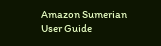Amazon Sumerian
User Guide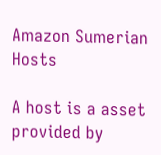Amazon Sumerian Hosts

A host is a asset provided by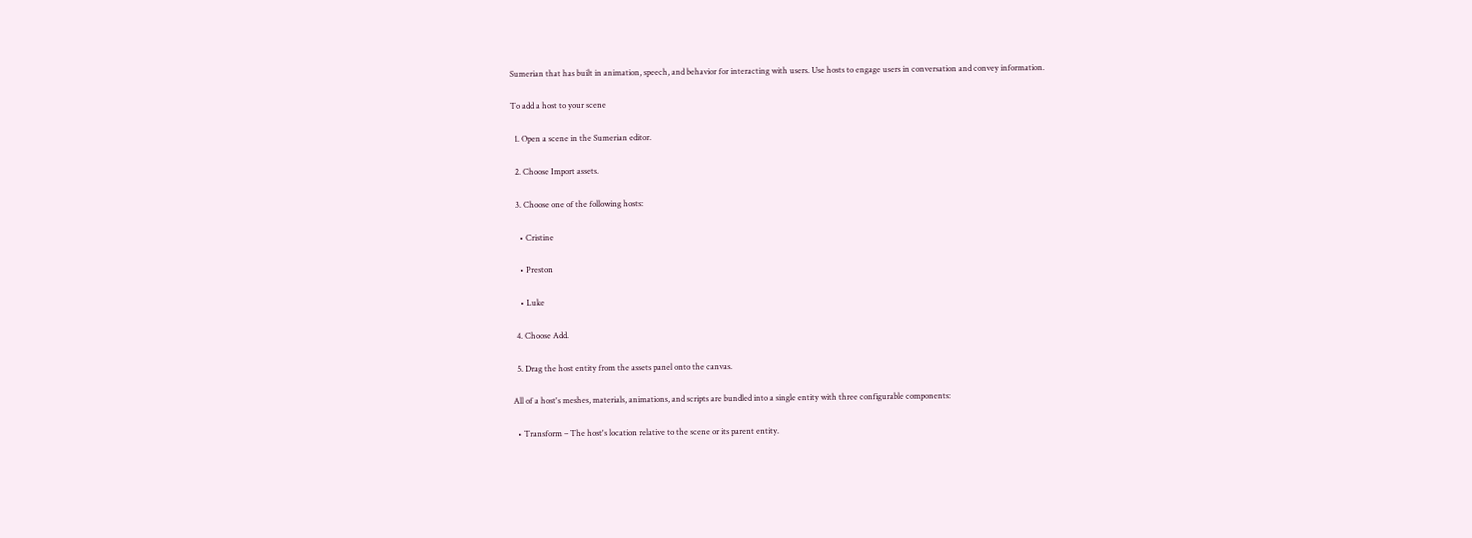Sumerian that has built in animation, speech, and behavior for interacting with users. Use hosts to engage users in conversation and convey information.

To add a host to your scene

  1. Open a scene in the Sumerian editor.

  2. Choose Import assets.

  3. Choose one of the following hosts:

    • Cristine

    • Preston

    • Luke

  4. Choose Add.

  5. Drag the host entity from the assets panel onto the canvas.

All of a host's meshes, materials, animations, and scripts are bundled into a single entity with three configurable components:

  • Transform – The host's location relative to the scene or its parent entity.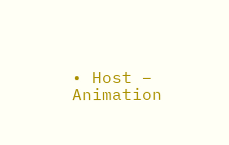• Host – Animation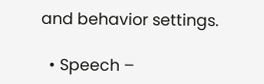and behavior settings.

  • Speech –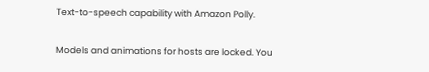Text-to-speech capability with Amazon Polly.

Models and animations for hosts are locked. You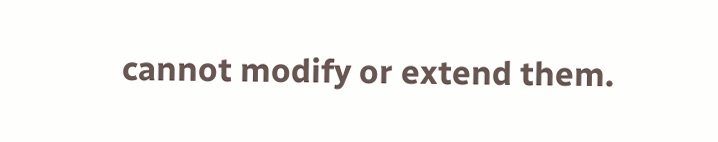cannot modify or extend them.